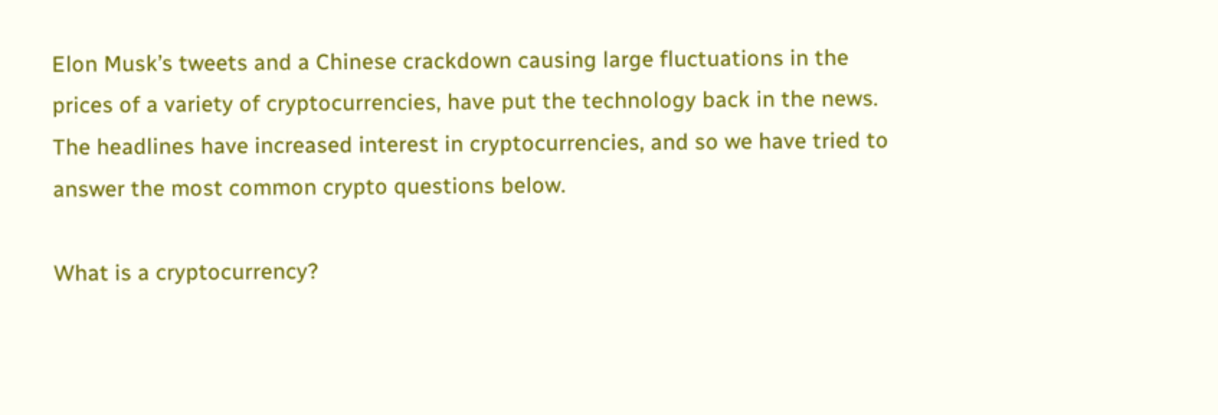Elon Musk’s tweets and a Chinese crackdown causing large fluctuations in the prices of a variety of cryptocurrencies, have put the technology back in the news. The headlines have increased interest in cryptocurrencies, and so we have tried to answer the most common crypto questions below.

What is a cryptocurrency?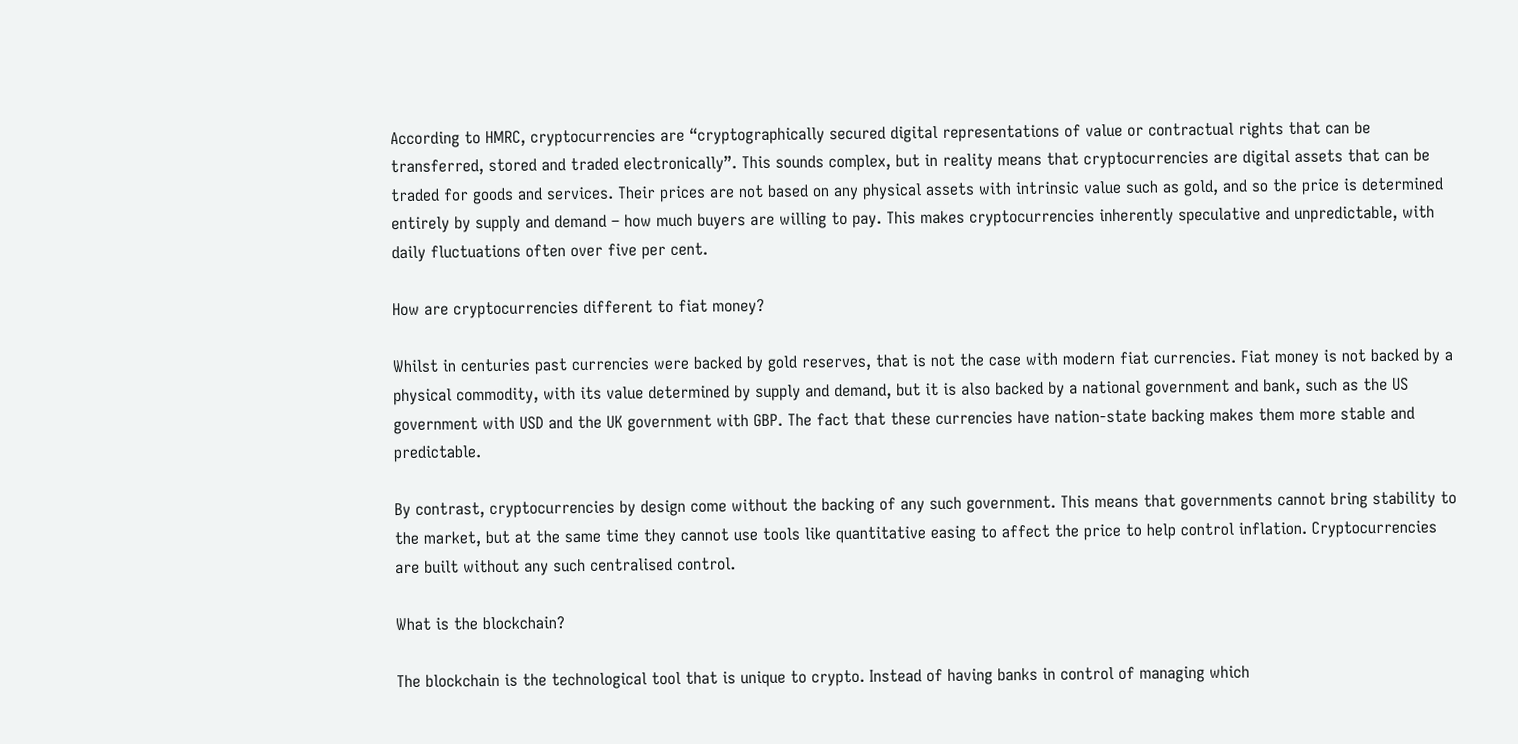According to HMRC, cryptocurrencies are “cryptographically secured digital representations of value or contractual rights that can be transferred, stored and traded electronically”. This sounds complex, but in reality means that cryptocurrencies are digital assets that can be traded for goods and services. Their prices are not based on any physical assets with intrinsic value such as gold, and so the price is determined entirely by supply and demand – how much buyers are willing to pay. This makes cryptocurrencies inherently speculative and unpredictable, with daily fluctuations often over five per cent.

How are cryptocurrencies different to fiat money?

Whilst in centuries past currencies were backed by gold reserves, that is not the case with modern fiat currencies. Fiat money is not backed by a physical commodity, with its value determined by supply and demand, but it is also backed by a national government and bank, such as the US government with USD and the UK government with GBP. The fact that these currencies have nation-state backing makes them more stable and predictable.

By contrast, cryptocurrencies by design come without the backing of any such government. This means that governments cannot bring stability to the market, but at the same time they cannot use tools like quantitative easing to affect the price to help control inflation. Cryptocurrencies are built without any such centralised control.

What is the blockchain?

The blockchain is the technological tool that is unique to crypto. Instead of having banks in control of managing which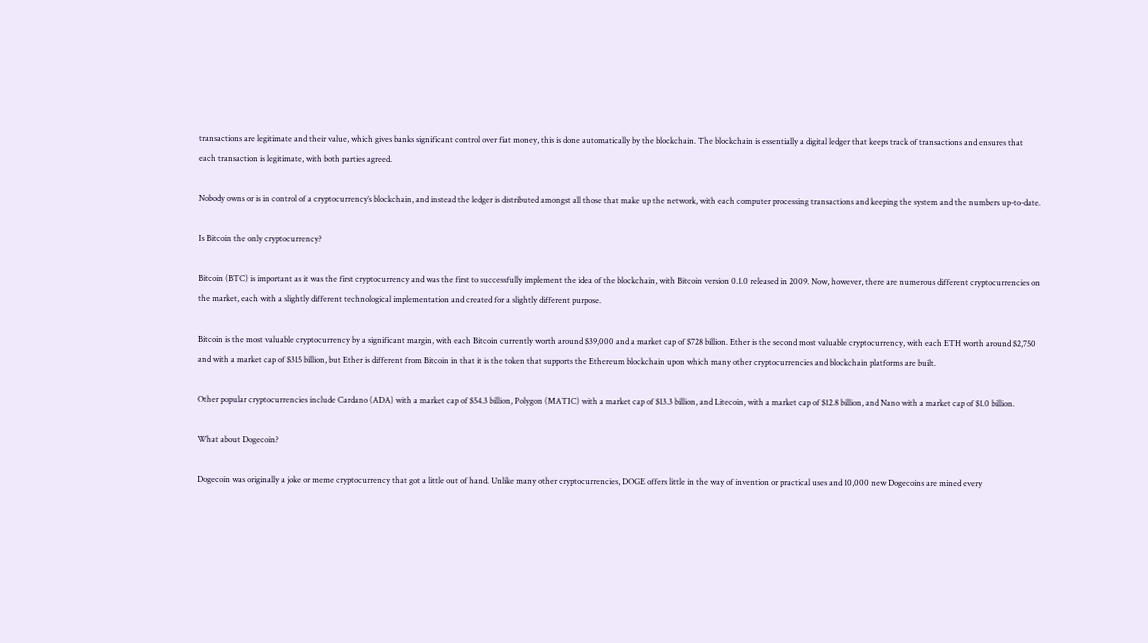transactions are legitimate and their value, which gives banks significant control over fiat money, this is done automatically by the blockchain. The blockchain is essentially a digital ledger that keeps track of transactions and ensures that each transaction is legitimate, with both parties agreed.

Nobody owns or is in control of a cryptocurrency’s blockchain, and instead the ledger is distributed amongst all those that make up the network, with each computer processing transactions and keeping the system and the numbers up-to-date.

Is Bitcoin the only cryptocurrency?

Bitcoin (BTC) is important as it was the first cryptocurrency and was the first to successfully implement the idea of the blockchain, with Bitcoin version 0.1.0 released in 2009. Now, however, there are numerous different cryptocurrencies on the market, each with a slightly different technological implementation and created for a slightly different purpose.

Bitcoin is the most valuable cryptocurrency by a significant margin, with each Bitcoin currently worth around $39,000 and a market cap of $728 billion. Ether is the second most valuable cryptocurrency, with each ETH worth around $2,750 and with a market cap of $315 billion, but Ether is different from Bitcoin in that it is the token that supports the Ethereum blockchain upon which many other cryptocurrencies and blockchain platforms are built.

Other popular cryptocurrencies include Cardano (ADA) with a market cap of $54.3 billion, Polygon (MATIC) with a market cap of $13.3 billion, and Litecoin, with a market cap of $12.8 billion, and Nano with a market cap of $1.0 billion.

What about Dogecoin?

Dogecoin was originally a joke or meme cryptocurrency that got a little out of hand. Unlike many other cryptocurrencies, DOGE offers little in the way of invention or practical uses and 10,000 new Dogecoins are mined every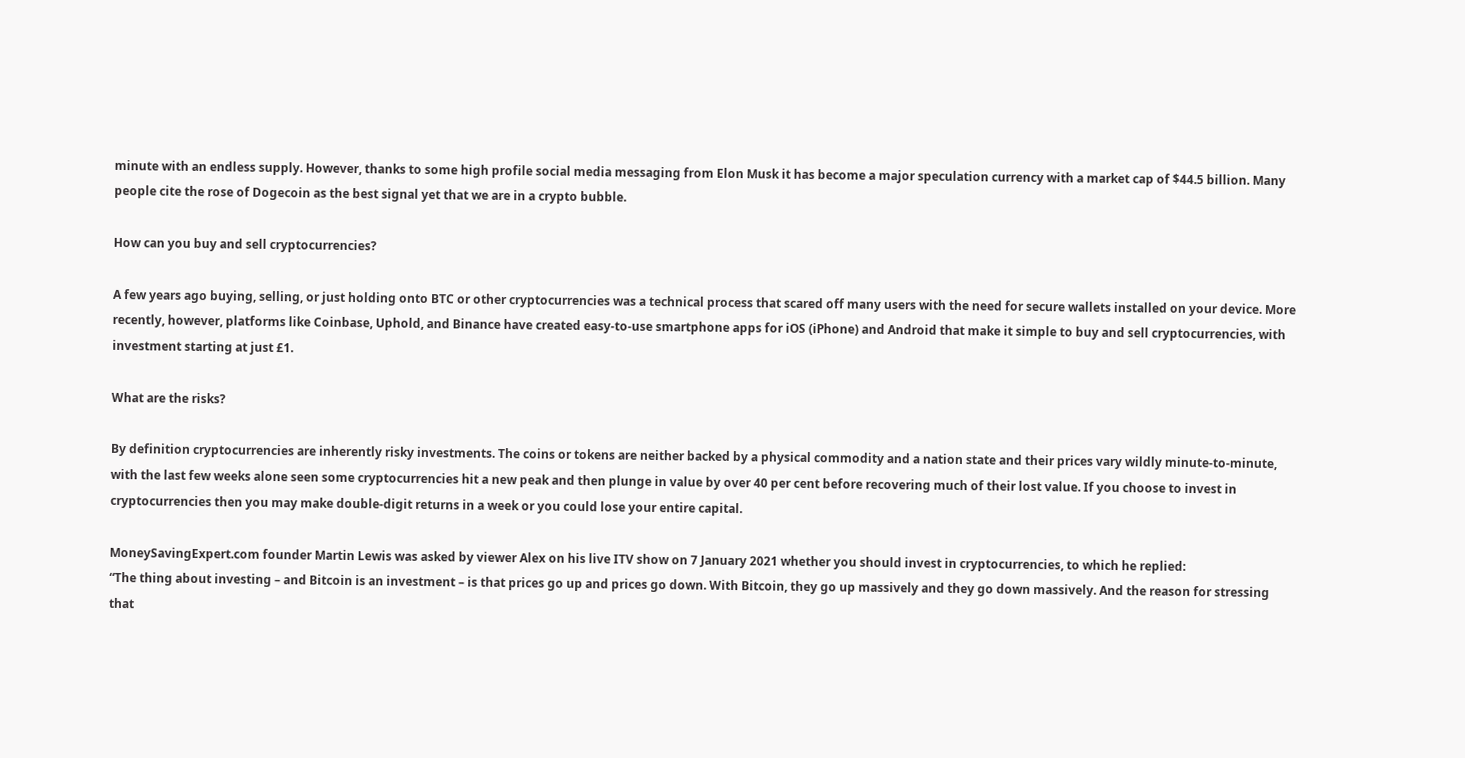minute with an endless supply. However, thanks to some high profile social media messaging from Elon Musk it has become a major speculation currency with a market cap of $44.5 billion. Many people cite the rose of Dogecoin as the best signal yet that we are in a crypto bubble.

How can you buy and sell cryptocurrencies?

A few years ago buying, selling, or just holding onto BTC or other cryptocurrencies was a technical process that scared off many users with the need for secure wallets installed on your device. More recently, however, platforms like Coinbase, Uphold, and Binance have created easy-to-use smartphone apps for iOS (iPhone) and Android that make it simple to buy and sell cryptocurrencies, with investment starting at just £1.

What are the risks?

By definition cryptocurrencies are inherently risky investments. The coins or tokens are neither backed by a physical commodity and a nation state and their prices vary wildly minute-to-minute, with the last few weeks alone seen some cryptocurrencies hit a new peak and then plunge in value by over 40 per cent before recovering much of their lost value. If you choose to invest in cryptocurrencies then you may make double-digit returns in a week or you could lose your entire capital.

MoneySavingExpert.com founder Martin Lewis was asked by viewer Alex on his live ITV show on 7 January 2021 whether you should invest in cryptocurrencies, to which he replied:
“The thing about investing – and Bitcoin is an investment – is that prices go up and prices go down. With Bitcoin, they go up massively and they go down massively. And the reason for stressing that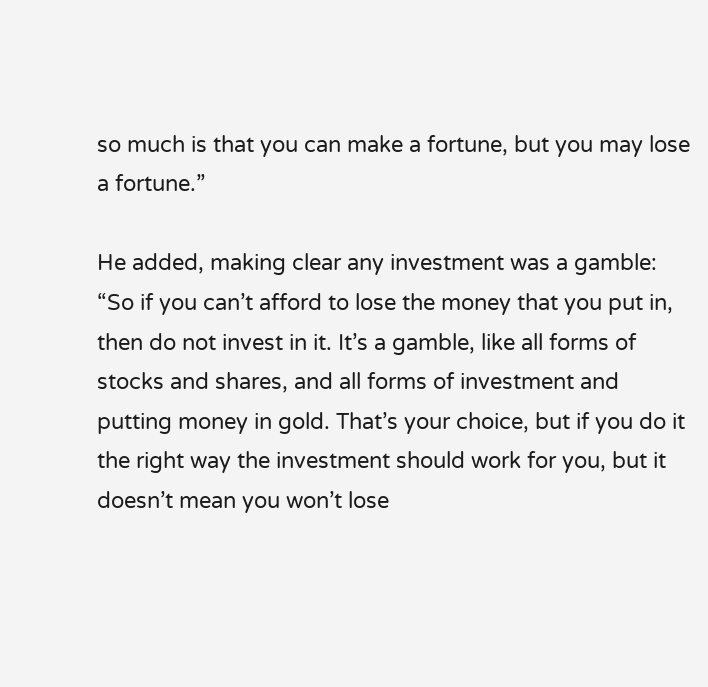so much is that you can make a fortune, but you may lose a fortune.”

He added, making clear any investment was a gamble: “So if you can’t afford to lose the money that you put in, then do not invest in it. It’s a gamble, like all forms of stocks and shares, and all forms of investment and putting money in gold. That’s your choice, but if you do it the right way the investment should work for you, but it doesn’t mean you won’t lose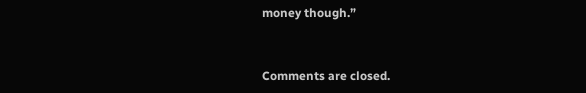money though.”


Comments are closed.